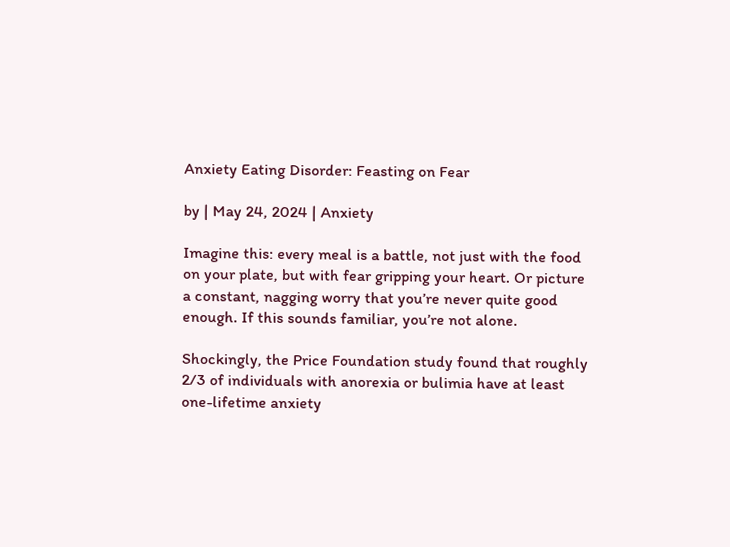Anxiety Eating Disorder: Feasting on Fear

by | May 24, 2024 | Anxiety

Imagine this: every meal is a battle, not just with the food on your plate, but with fear gripping your heart. Or picture a constant, nagging worry that you’re never quite good enough. If this sounds familiar, you’re not alone.

Shockingly, the Price Foundation study found that roughly 2/3 of individuals with anorexia or bulimia have at least one-lifetime anxiety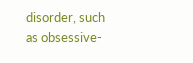disorder, such as obsessive-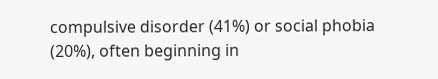compulsive disorder (41%) or social phobia (20%), often beginning in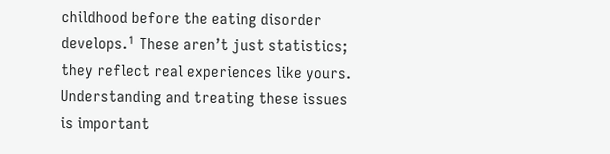childhood before the eating disorder develops.¹ These aren’t just statistics; they reflect real experiences like yours. Understanding and treating these issues is important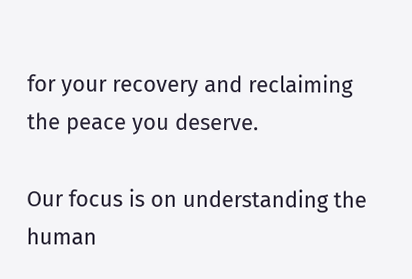for your recovery and reclaiming the peace you deserve.

Our focus is on understanding the human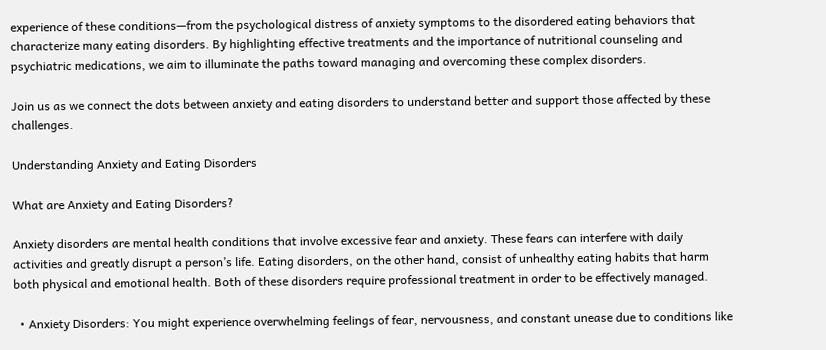experience of these conditions—from the psychological distress of anxiety symptoms to the disordered eating behaviors that characterize many eating disorders. By highlighting effective treatments and the importance of nutritional counseling and psychiatric medications, we aim to illuminate the paths toward managing and overcoming these complex disorders.

Join us as we connect the dots between anxiety and eating disorders to understand better and support those affected by these challenges.

Understanding Anxiety and Eating Disorders

What are Anxiety and Eating Disorders?

Anxiety disorders are mental health conditions that involve excessive fear and anxiety. These fears can interfere with daily activities and greatly disrupt a person’s life. Eating disorders, on the other hand, consist of unhealthy eating habits that harm both physical and emotional health. Both of these disorders require professional treatment in order to be effectively managed.

  • Anxiety Disorders: You might experience overwhelming feelings of fear, nervousness, and constant unease due to conditions like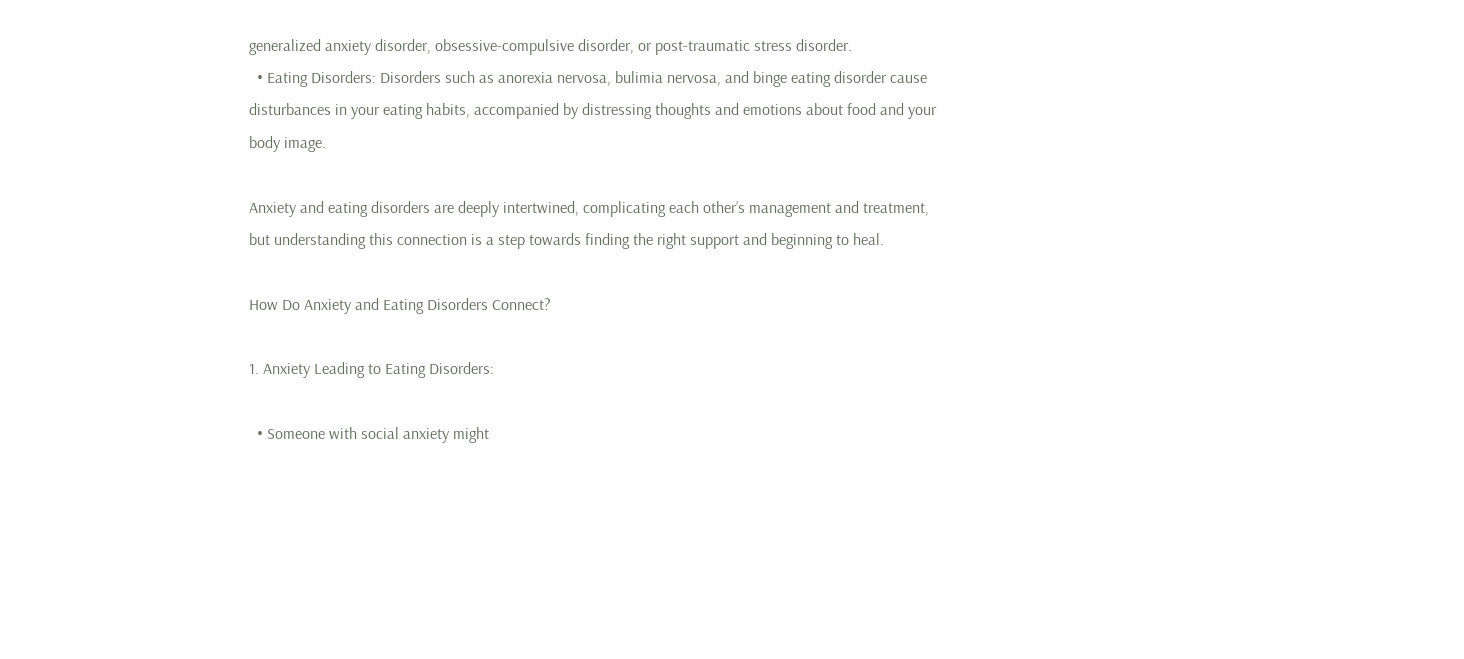generalized anxiety disorder, obsessive-compulsive disorder, or post-traumatic stress disorder.
  • Eating Disorders: Disorders such as anorexia nervosa, bulimia nervosa, and binge eating disorder cause disturbances in your eating habits, accompanied by distressing thoughts and emotions about food and your body image.

Anxiety and eating disorders are deeply intertwined, complicating each other’s management and treatment, but understanding this connection is a step towards finding the right support and beginning to heal.

How Do Anxiety and Eating Disorders Connect?

1. Anxiety Leading to Eating Disorders:

  • Someone with social anxiety might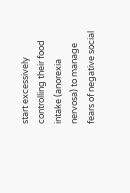start excessively controlling their food intake (anorexia nervosa) to manage fears of negative social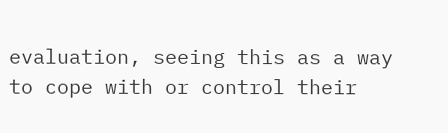evaluation, seeing this as a way to cope with or control their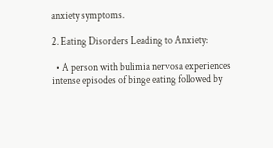anxiety symptoms.

2. Eating Disorders Leading to Anxiety:

  • A person with bulimia nervosa experiences intense episodes of binge eating followed by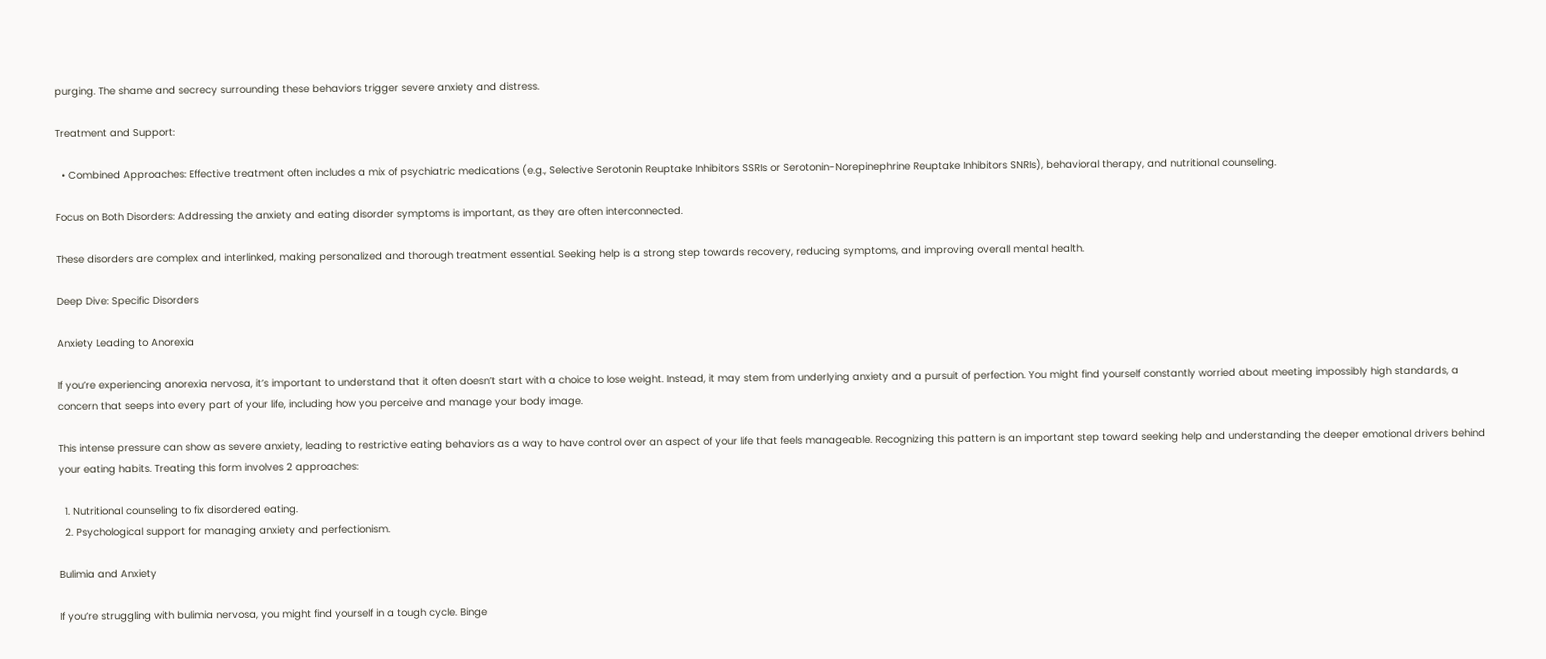purging. The shame and secrecy surrounding these behaviors trigger severe anxiety and distress.

Treatment and Support:

  • Combined Approaches: Effective treatment often includes a mix of psychiatric medications (e.g., Selective Serotonin Reuptake Inhibitors SSRIs or Serotonin-Norepinephrine Reuptake Inhibitors SNRIs), behavioral therapy, and nutritional counseling.

Focus on Both Disorders: Addressing the anxiety and eating disorder symptoms is important, as they are often interconnected.

These disorders are complex and interlinked, making personalized and thorough treatment essential. Seeking help is a strong step towards recovery, reducing symptoms, and improving overall mental health.

Deep Dive: Specific Disorders

Anxiety Leading to Anorexia

If you’re experiencing anorexia nervosa, it’s important to understand that it often doesn’t start with a choice to lose weight. Instead, it may stem from underlying anxiety and a pursuit of perfection. You might find yourself constantly worried about meeting impossibly high standards, a concern that seeps into every part of your life, including how you perceive and manage your body image.

This intense pressure can show as severe anxiety, leading to restrictive eating behaviors as a way to have control over an aspect of your life that feels manageable. Recognizing this pattern is an important step toward seeking help and understanding the deeper emotional drivers behind your eating habits. Treating this form involves 2 approaches:

  1. Nutritional counseling to fix disordered eating.
  2. Psychological support for managing anxiety and perfectionism.

Bulimia and Anxiety

If you’re struggling with bulimia nervosa, you might find yourself in a tough cycle. Binge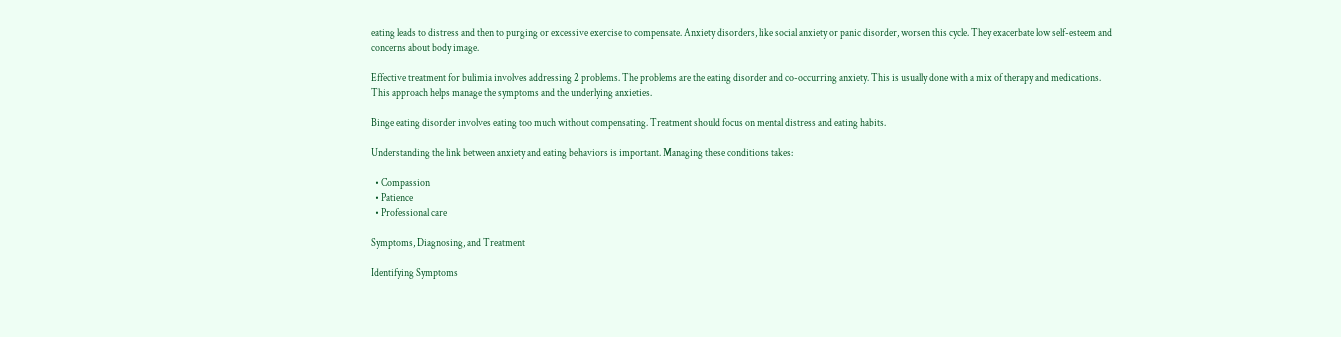eating leads to distress and then to purging or excessive exercise to compensate. Anxiety disorders, like social anxiety or panic disorder, worsen this cycle. They exacerbate low self-esteem and concerns about body image.

Effective treatment for bulimia involves addressing 2 problems. The problems are the eating disorder and co-occurring anxiety. This is usually done with a mix of therapy and medications. This approach helps manage the symptoms and the underlying anxieties.

Binge eating disorder involves eating too much without compensating. Treatment should focus on mental distress and eating habits.

Understanding the link between anxiety and eating behaviors is important. Managing these conditions takes:

  • Compassion
  • Patience
  • Professional care

Symptoms, Diagnosing, and Treatment

Identifying Symptoms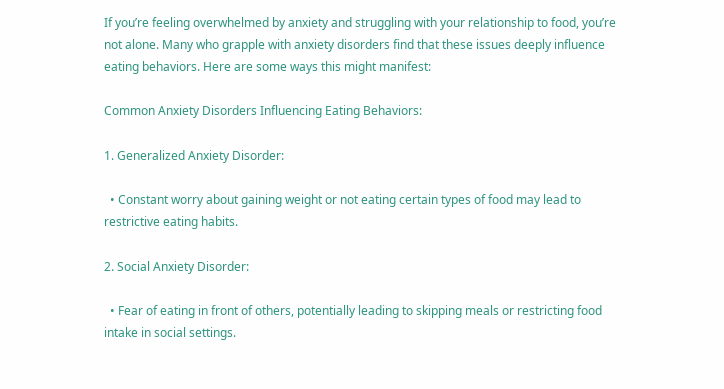If you’re feeling overwhelmed by anxiety and struggling with your relationship to food, you’re not alone. Many who grapple with anxiety disorders find that these issues deeply influence eating behaviors. Here are some ways this might manifest:

Common Anxiety Disorders Influencing Eating Behaviors:

1. Generalized Anxiety Disorder:

  • Constant worry about gaining weight or not eating certain types of food may lead to restrictive eating habits.

2. Social Anxiety Disorder:

  • Fear of eating in front of others, potentially leading to skipping meals or restricting food intake in social settings.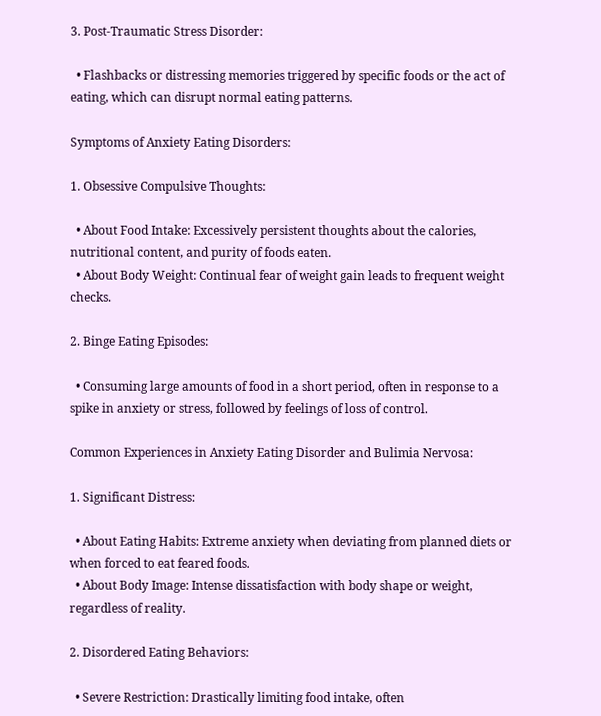3. Post-Traumatic Stress Disorder:

  • Flashbacks or distressing memories triggered by specific foods or the act of eating, which can disrupt normal eating patterns.

Symptoms of Anxiety Eating Disorders:

1. Obsessive Compulsive Thoughts:

  • About Food Intake: Excessively persistent thoughts about the calories, nutritional content, and purity of foods eaten.
  • About Body Weight: Continual fear of weight gain leads to frequent weight checks.

2. Binge Eating Episodes:

  • Consuming large amounts of food in a short period, often in response to a spike in anxiety or stress, followed by feelings of loss of control.

Common Experiences in Anxiety Eating Disorder and Bulimia Nervosa:

1. Significant Distress:

  • About Eating Habits: Extreme anxiety when deviating from planned diets or when forced to eat feared foods.
  • About Body Image: Intense dissatisfaction with body shape or weight, regardless of reality.

2. Disordered Eating Behaviors:

  • Severe Restriction: Drastically limiting food intake, often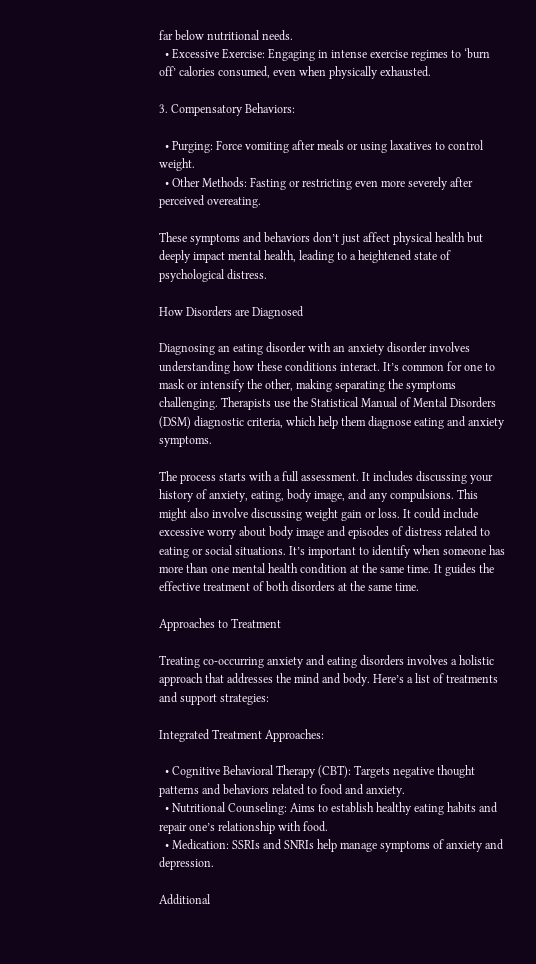far below nutritional needs.
  • Excessive Exercise: Engaging in intense exercise regimes to ‘burn off’ calories consumed, even when physically exhausted.

3. Compensatory Behaviors:

  • Purging: Force vomiting after meals or using laxatives to control weight.
  • Other Methods: Fasting or restricting even more severely after perceived overeating.

These symptoms and behaviors don’t just affect physical health but deeply impact mental health, leading to a heightened state of psychological distress.

How Disorders are Diagnosed

Diagnosing an eating disorder with an anxiety disorder involves understanding how these conditions interact. It’s common for one to mask or intensify the other, making separating the symptoms challenging. Therapists use the Statistical Manual of Mental Disorders (DSM) diagnostic criteria, which help them diagnose eating and anxiety symptoms.

The process starts with a full assessment. It includes discussing your history of anxiety, eating, body image, and any compulsions. This might also involve discussing weight gain or loss. It could include excessive worry about body image and episodes of distress related to eating or social situations. It’s important to identify when someone has more than one mental health condition at the same time. It guides the effective treatment of both disorders at the same time.

Approaches to Treatment

Treating co-occurring anxiety and eating disorders involves a holistic approach that addresses the mind and body. Here’s a list of treatments and support strategies:

Integrated Treatment Approaches:

  • Cognitive Behavioral Therapy (CBT): Targets negative thought patterns and behaviors related to food and anxiety.
  • Nutritional Counseling: Aims to establish healthy eating habits and repair one’s relationship with food.
  • Medication: SSRIs and SNRIs help manage symptoms of anxiety and depression.

Additional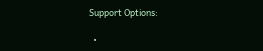Support Options:

  •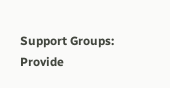Support Groups: Provide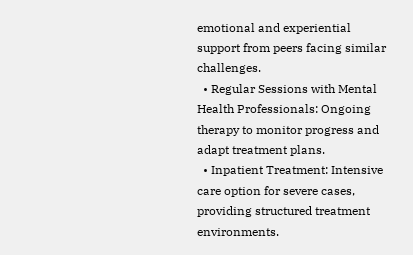emotional and experiential support from peers facing similar challenges.
  • Regular Sessions with Mental Health Professionals: Ongoing therapy to monitor progress and adapt treatment plans.
  • Inpatient Treatment: Intensive care option for severe cases, providing structured treatment environments.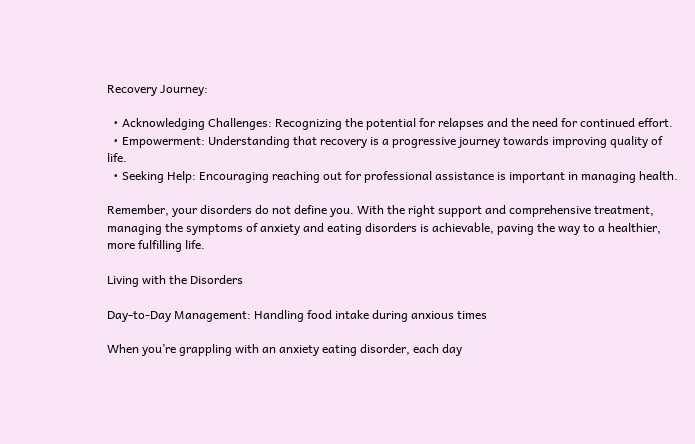Recovery Journey:

  • Acknowledging Challenges: Recognizing the potential for relapses and the need for continued effort.
  • Empowerment: Understanding that recovery is a progressive journey towards improving quality of life.
  • Seeking Help: Encouraging reaching out for professional assistance is important in managing health.

Remember, your disorders do not define you. With the right support and comprehensive treatment, managing the symptoms of anxiety and eating disorders is achievable, paving the way to a healthier, more fulfilling life.

Living with the Disorders

Day-to-Day Management: Handling food intake during anxious times

When you’re grappling with an anxiety eating disorder, each day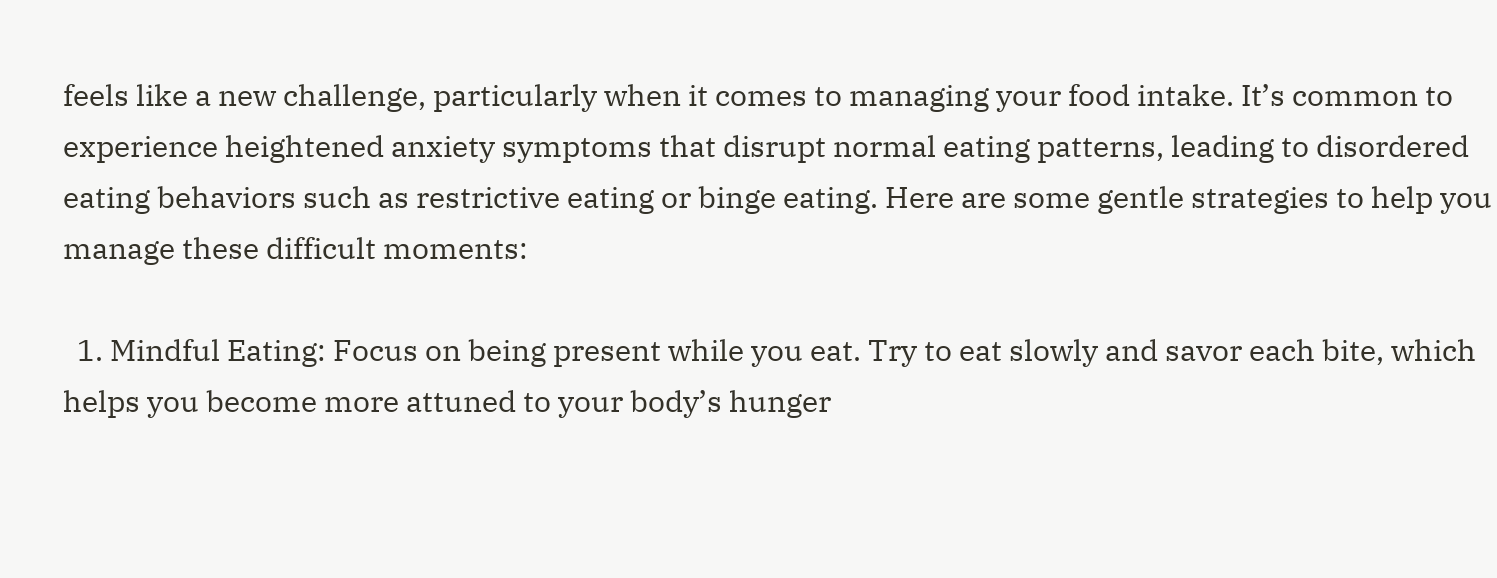feels like a new challenge, particularly when it comes to managing your food intake. It’s common to experience heightened anxiety symptoms that disrupt normal eating patterns, leading to disordered eating behaviors such as restrictive eating or binge eating. Here are some gentle strategies to help you manage these difficult moments:

  1. Mindful Eating: Focus on being present while you eat. Try to eat slowly and savor each bite, which helps you become more attuned to your body’s hunger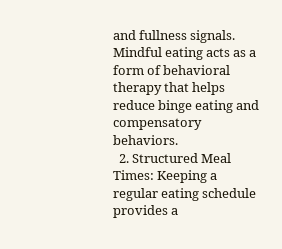and fullness signals. Mindful eating acts as a form of behavioral therapy that helps reduce binge eating and compensatory behaviors.
  2. Structured Meal Times: Keeping a regular eating schedule provides a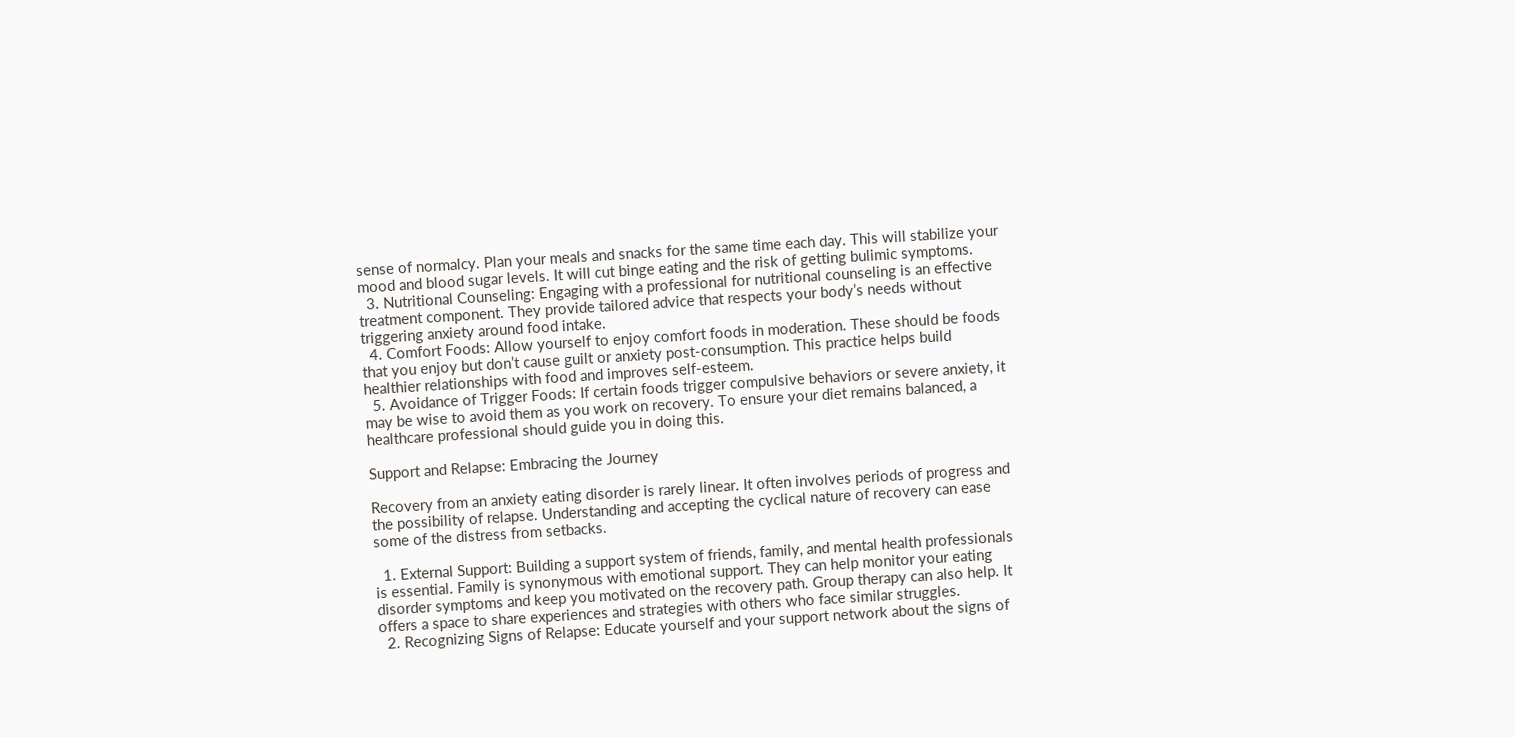sense of normalcy. Plan your meals and snacks for the same time each day. This will stabilize your mood and blood sugar levels. It will cut binge eating and the risk of getting bulimic symptoms.
  3. Nutritional Counseling: Engaging with a professional for nutritional counseling is an effective treatment component. They provide tailored advice that respects your body’s needs without triggering anxiety around food intake.
  4. Comfort Foods: Allow yourself to enjoy comfort foods in moderation. These should be foods that you enjoy but don’t cause guilt or anxiety post-consumption. This practice helps build healthier relationships with food and improves self-esteem.
  5. Avoidance of Trigger Foods: If certain foods trigger compulsive behaviors or severe anxiety, it may be wise to avoid them as you work on recovery. To ensure your diet remains balanced, a healthcare professional should guide you in doing this.

Support and Relapse: Embracing the Journey

Recovery from an anxiety eating disorder is rarely linear. It often involves periods of progress and the possibility of relapse. Understanding and accepting the cyclical nature of recovery can ease some of the distress from setbacks.

  1. External Support: Building a support system of friends, family, and mental health professionals is essential. Family is synonymous with emotional support. They can help monitor your eating disorder symptoms and keep you motivated on the recovery path. Group therapy can also help. It offers a space to share experiences and strategies with others who face similar struggles.
  2. Recognizing Signs of Relapse: Educate yourself and your support network about the signs of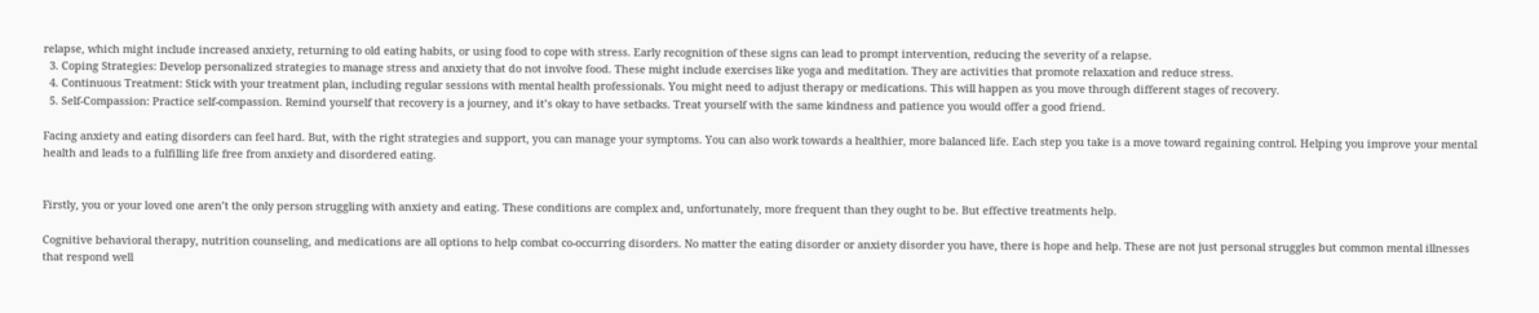relapse, which might include increased anxiety, returning to old eating habits, or using food to cope with stress. Early recognition of these signs can lead to prompt intervention, reducing the severity of a relapse.
  3. Coping Strategies: Develop personalized strategies to manage stress and anxiety that do not involve food. These might include exercises like yoga and meditation. They are activities that promote relaxation and reduce stress.
  4. Continuous Treatment: Stick with your treatment plan, including regular sessions with mental health professionals. You might need to adjust therapy or medications. This will happen as you move through different stages of recovery.
  5. Self-Compassion: Practice self-compassion. Remind yourself that recovery is a journey, and it’s okay to have setbacks. Treat yourself with the same kindness and patience you would offer a good friend.

Facing anxiety and eating disorders can feel hard. But, with the right strategies and support, you can manage your symptoms. You can also work towards a healthier, more balanced life. Each step you take is a move toward regaining control. Helping you improve your mental health and leads to a fulfilling life free from anxiety and disordered eating.


Firstly, you or your loved one aren’t the only person struggling with anxiety and eating. These conditions are complex and, unfortunately, more frequent than they ought to be. But effective treatments help.

Cognitive behavioral therapy, nutrition counseling, and medications are all options to help combat co-occurring disorders. No matter the eating disorder or anxiety disorder you have, there is hope and help. These are not just personal struggles but common mental illnesses that respond well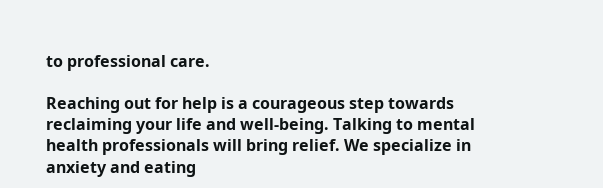to professional care.

Reaching out for help is a courageous step towards reclaiming your life and well-being. Talking to mental health professionals will bring relief. We specialize in anxiety and eating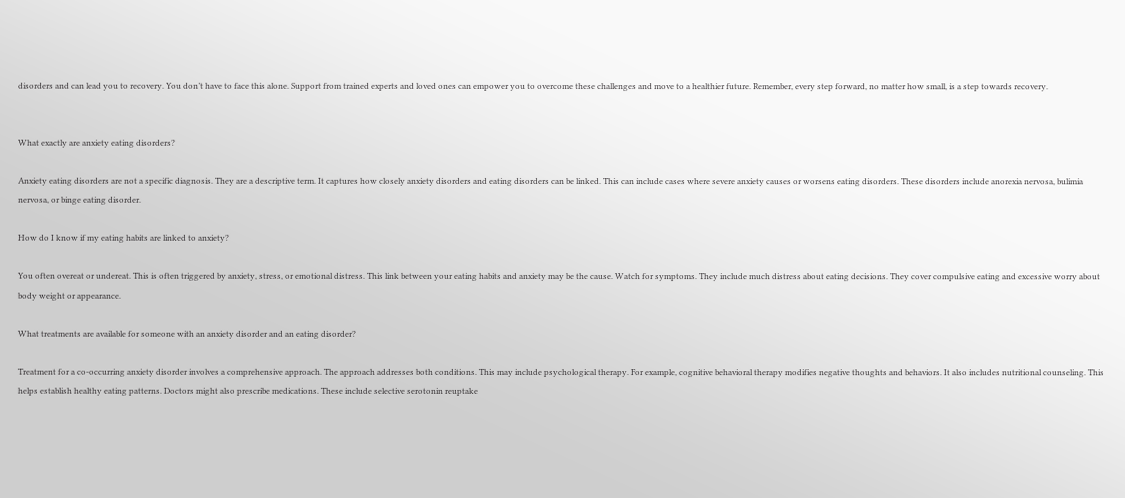disorders and can lead you to recovery. You don’t have to face this alone. Support from trained experts and loved ones can empower you to overcome these challenges and move to a healthier future. Remember, every step forward, no matter how small, is a step towards recovery.


What exactly are anxiety eating disorders?

Anxiety eating disorders are not a specific diagnosis. They are a descriptive term. It captures how closely anxiety disorders and eating disorders can be linked. This can include cases where severe anxiety causes or worsens eating disorders. These disorders include anorexia nervosa, bulimia nervosa, or binge eating disorder.

How do I know if my eating habits are linked to anxiety?

You often overeat or undereat. This is often triggered by anxiety, stress, or emotional distress. This link between your eating habits and anxiety may be the cause. Watch for symptoms. They include much distress about eating decisions. They cover compulsive eating and excessive worry about body weight or appearance.

What treatments are available for someone with an anxiety disorder and an eating disorder?

Treatment for a co-occurring anxiety disorder involves a comprehensive approach. The approach addresses both conditions. This may include psychological therapy. For example, cognitive behavioral therapy modifies negative thoughts and behaviors. It also includes nutritional counseling. This helps establish healthy eating patterns. Doctors might also prescribe medications. These include selective serotonin reuptake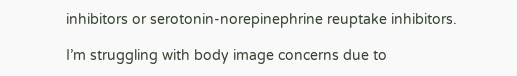inhibitors or serotonin-norepinephrine reuptake inhibitors.

I’m struggling with body image concerns due to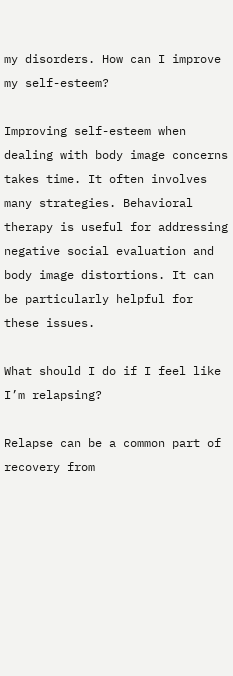my disorders. How can I improve my self-esteem?

Improving self-esteem when dealing with body image concerns takes time. It often involves many strategies. Behavioral therapy is useful for addressing negative social evaluation and body image distortions. It can be particularly helpful for these issues.

What should I do if I feel like I’m relapsing?

Relapse can be a common part of recovery from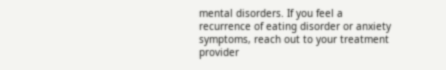mental disorders. If you feel a recurrence of eating disorder or anxiety symptoms, reach out to your treatment provider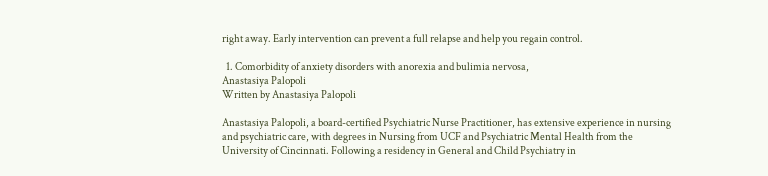right away. Early intervention can prevent a full relapse and help you regain control.

  1. Comorbidity of anxiety disorders with anorexia and bulimia nervosa,
Anastasiya Palopoli
Written by Anastasiya Palopoli

Anastasiya Palopoli, a board-certified Psychiatric Nurse Practitioner, has extensive experience in nursing and psychiatric care, with degrees in Nursing from UCF and Psychiatric Mental Health from the University of Cincinnati. Following a residency in General and Child Psychiatry in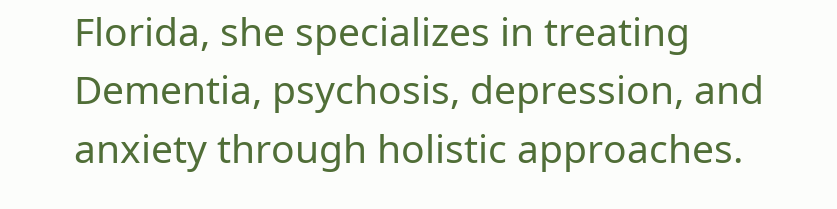Florida, she specializes in treating Dementia, psychosis, depression, and anxiety through holistic approaches.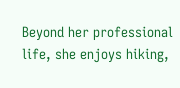Beyond her professional life, she enjoys hiking,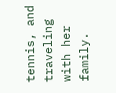tennis, and traveling with her family.